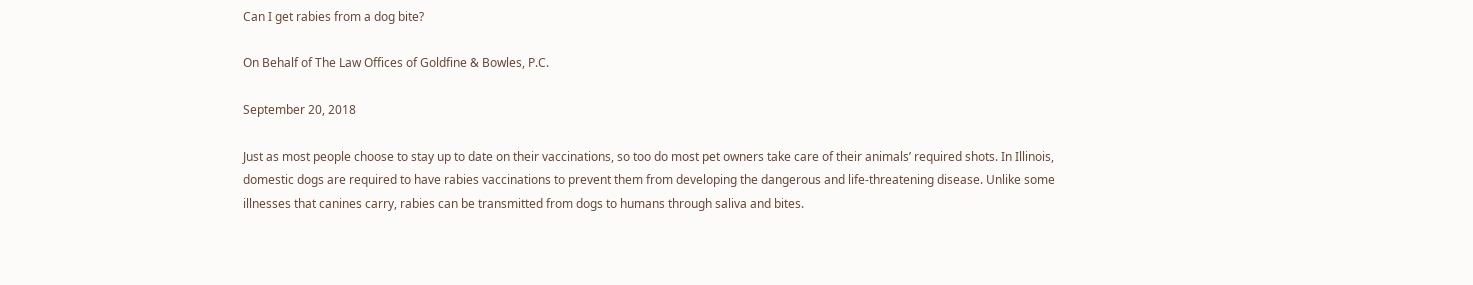Can I get rabies from a dog bite?

On Behalf of The Law Offices of Goldfine & Bowles, P.C.

September 20, 2018

Just as most people choose to stay up to date on their vaccinations, so too do most pet owners take care of their animals’ required shots. In Illinois, domestic dogs are required to have rabies vaccinations to prevent them from developing the dangerous and life-threatening disease. Unlike some illnesses that canines carry, rabies can be transmitted from dogs to humans through saliva and bites.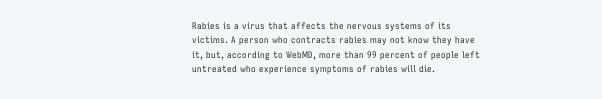Rabies is a virus that affects the nervous systems of its victims. A person who contracts rabies may not know they have it, but, according to WebMD, more than 99 percent of people left untreated who experience symptoms of rabies will die.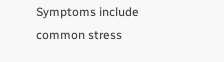Symptoms include common stress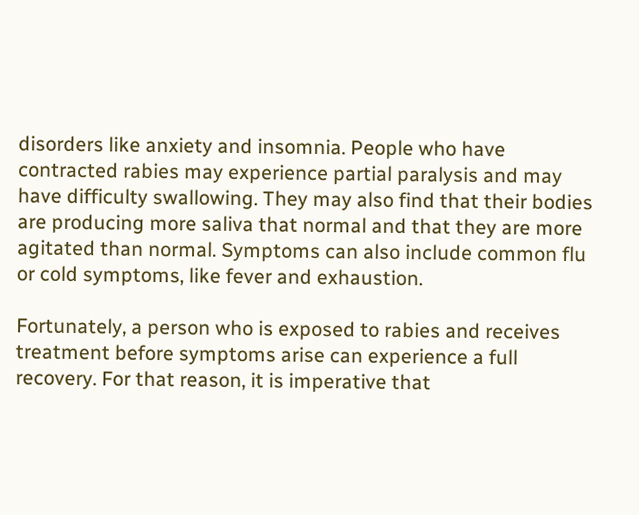disorders like anxiety and insomnia. People who have contracted rabies may experience partial paralysis and may have difficulty swallowing. They may also find that their bodies are producing more saliva that normal and that they are more agitated than normal. Symptoms can also include common flu or cold symptoms, like fever and exhaustion.

Fortunately, a person who is exposed to rabies and receives treatment before symptoms arise can experience a full recovery. For that reason, it is imperative that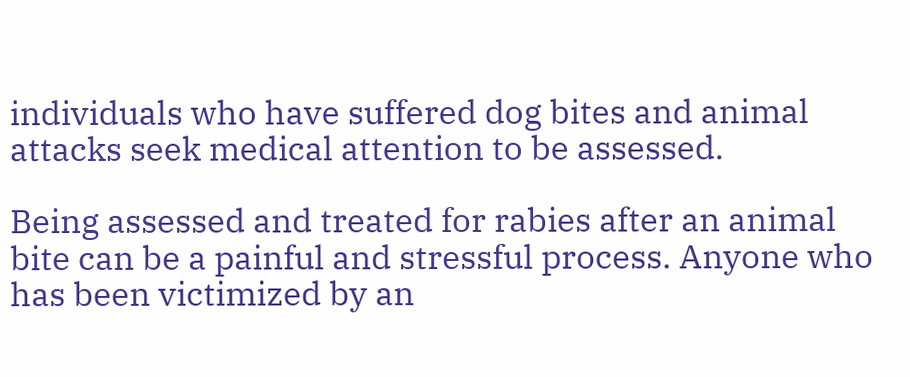individuals who have suffered dog bites and animal attacks seek medical attention to be assessed.

Being assessed and treated for rabies after an animal bite can be a painful and stressful process. Anyone who has been victimized by an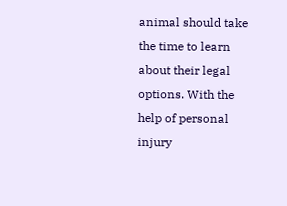animal should take the time to learn about their legal options. With the help of personal injury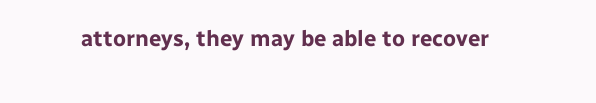attorneys, they may be able to recover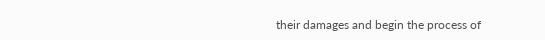their damages and begin the process of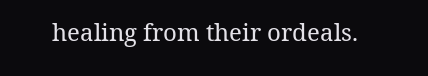healing from their ordeals.